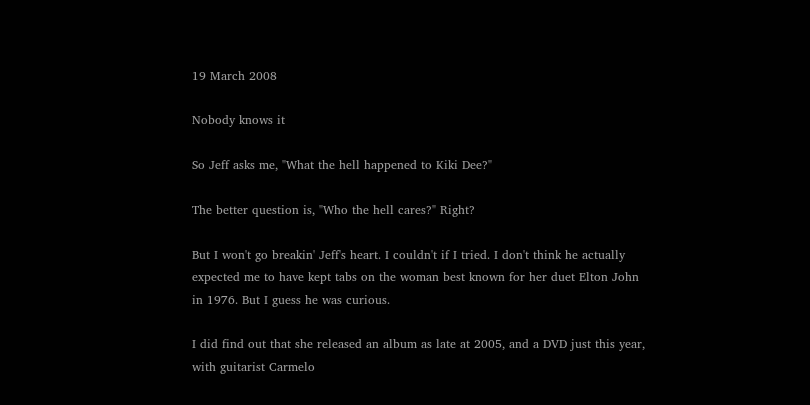19 March 2008

Nobody knows it

So Jeff asks me, "What the hell happened to Kiki Dee?"

The better question is, "Who the hell cares?" Right?

But I won't go breakin' Jeff's heart. I couldn't if I tried. I don't think he actually expected me to have kept tabs on the woman best known for her duet Elton John in 1976. But I guess he was curious.

I did find out that she released an album as late at 2005, and a DVD just this year, with guitarist Carmelo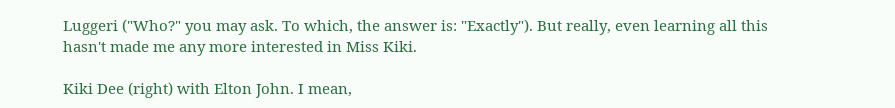Luggeri ("Who?" you may ask. To which, the answer is: "Exactly"). But really, even learning all this hasn't made me any more interested in Miss Kiki.

Kiki Dee (right) with Elton John. I mean,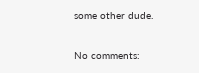some other dude.

No comments: